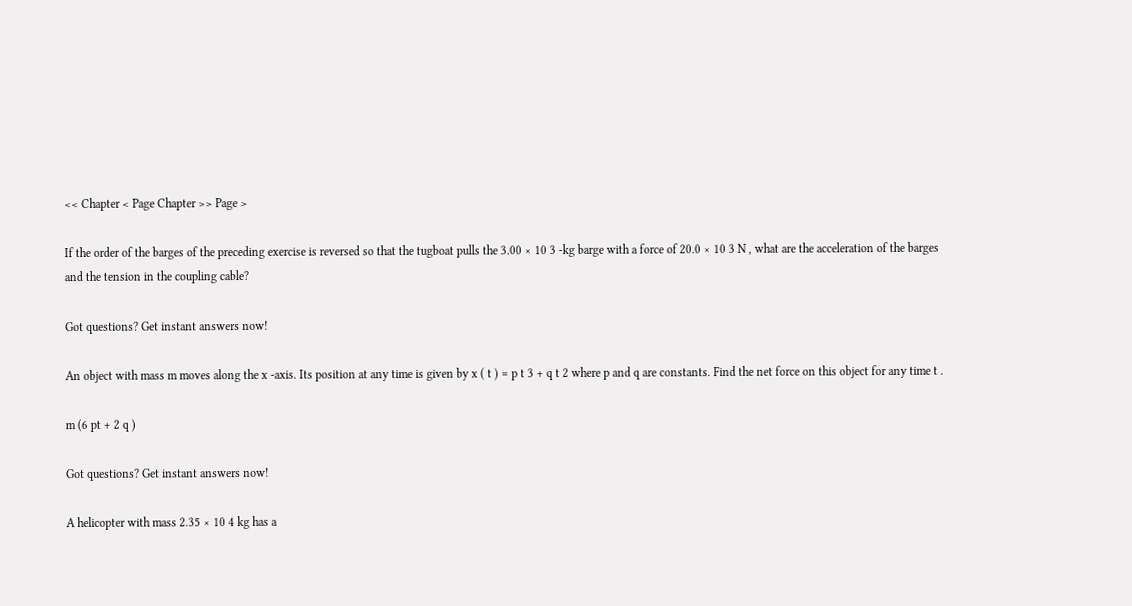<< Chapter < Page Chapter >> Page >

If the order of the barges of the preceding exercise is reversed so that the tugboat pulls the 3.00 × 10 3 -kg barge with a force of 20.0 × 10 3 N , what are the acceleration of the barges and the tension in the coupling cable?

Got questions? Get instant answers now!

An object with mass m moves along the x -axis. Its position at any time is given by x ( t ) = p t 3 + q t 2 where p and q are constants. Find the net force on this object for any time t .

m (6 pt + 2 q )

Got questions? Get instant answers now!

A helicopter with mass 2.35 × 10 4 kg has a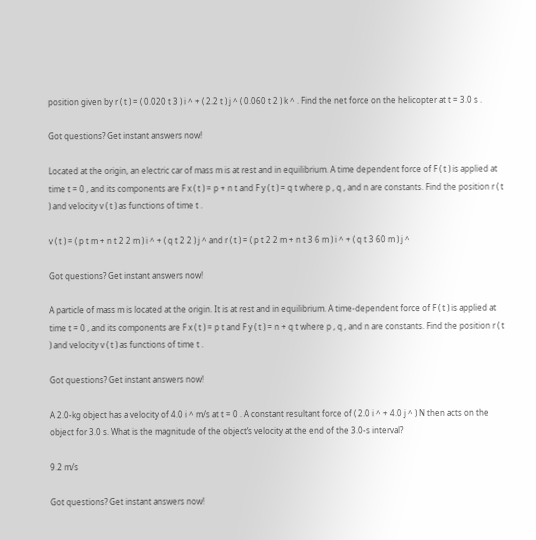position given by r ( t ) = ( 0.020 t 3 ) i ^ + ( 2.2 t ) j ^ ( 0.060 t 2 ) k ^ . Find the net force on the helicopter at t = 3.0 s .

Got questions? Get instant answers now!

Located at the origin, an electric car of mass m is at rest and in equilibrium. A time dependent force of F ( t ) is applied at time t = 0 , and its components are F x ( t ) = p + n t and F y ( t ) = q t where p , q , and n are constants. Find the position r ( t ) and velocity v ( t ) as functions of time t .

v ( t ) = ( p t m + n t 2 2 m ) i ^ + ( q t 2 2 ) j ^ and r ( t ) = ( p t 2 2 m + n t 3 6 m ) i ^ + ( q t 3 60 m ) j ^

Got questions? Get instant answers now!

A particle of mass m is located at the origin. It is at rest and in equilibrium. A time-dependent force of F ( t ) is applied at time t = 0 , and its components are F x ( t ) = p t and F y ( t ) = n + q t where p , q , and n are constants. Find the position r ( t ) and velocity v ( t ) as functions of time t .

Got questions? Get instant answers now!

A 2.0-kg object has a velocity of 4.0 i ^ m/s at t = 0 . A constant resultant force of ( 2.0 i ^ + 4.0 j ^ ) N then acts on the object for 3.0 s. What is the magnitude of the object’s velocity at the end of the 3.0-s interval?

9.2 m/s

Got questions? Get instant answers now!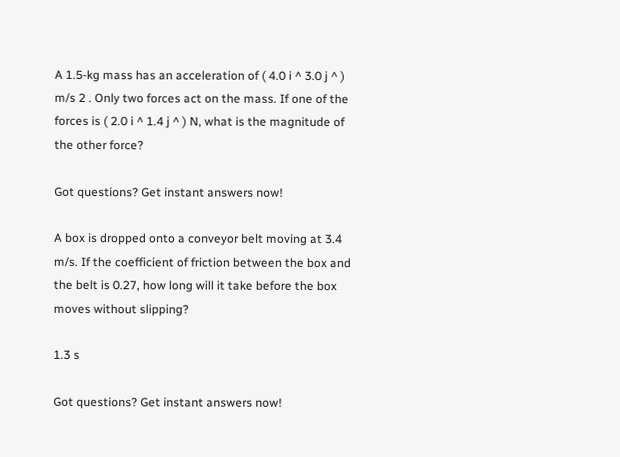A 1.5-kg mass has an acceleration of ( 4.0 i ^ 3.0 j ^ ) m/s 2 . Only two forces act on the mass. If one of the forces is ( 2.0 i ^ 1.4 j ^ ) N, what is the magnitude of the other force?

Got questions? Get instant answers now!

A box is dropped onto a conveyor belt moving at 3.4 m/s. If the coefficient of friction between the box and the belt is 0.27, how long will it take before the box moves without slipping?

1.3 s

Got questions? Get instant answers now!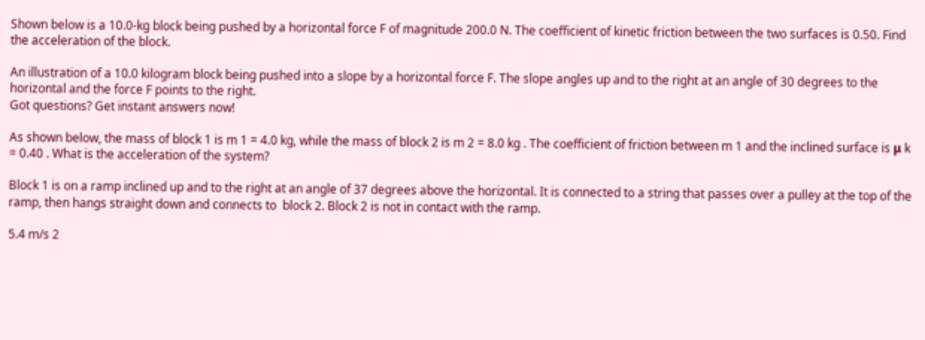Shown below is a 10.0-kg block being pushed by a horizontal force F of magnitude 200.0 N. The coefficient of kinetic friction between the two surfaces is 0.50. Find the acceleration of the block.

An illustration of a 10.0 kilogram block being pushed into a slope by a horizontal force F. The slope angles up and to the right at an angle of 30 degrees to the horizontal and the force F points to the right.
Got questions? Get instant answers now!

As shown below, the mass of block 1 is m 1 = 4.0 kg, while the mass of block 2 is m 2 = 8.0 kg . The coefficient of friction between m 1 and the inclined surface is μ k = 0.40 . What is the acceleration of the system?

Block 1 is on a ramp inclined up and to the right at an angle of 37 degrees above the horizontal. It is connected to a string that passes over a pulley at the top of the ramp, then hangs straight down and connects to  block 2. Block 2 is not in contact with the ramp.

5.4 m/s 2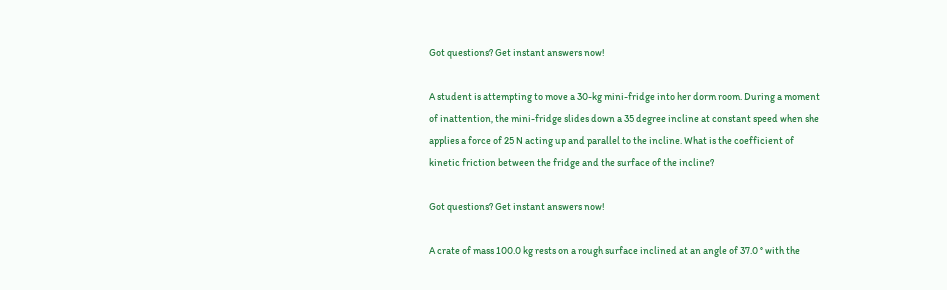Got questions? Get instant answers now!

A student is attempting to move a 30-kg mini-fridge into her dorm room. During a moment of inattention, the mini-fridge slides down a 35 degree incline at constant speed when she applies a force of 25 N acting up and parallel to the incline. What is the coefficient of kinetic friction between the fridge and the surface of the incline?

Got questions? Get instant answers now!

A crate of mass 100.0 kg rests on a rough surface inclined at an angle of 37.0 ° with the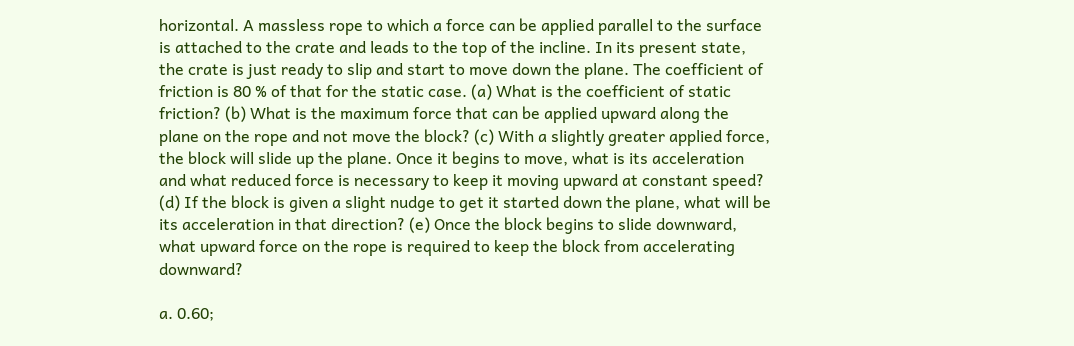horizontal. A massless rope to which a force can be applied parallel to the surface is attached to the crate and leads to the top of the incline. In its present state, the crate is just ready to slip and start to move down the plane. The coefficient of friction is 80 % of that for the static case. (a) What is the coefficient of static friction? (b) What is the maximum force that can be applied upward along the plane on the rope and not move the block? (c) With a slightly greater applied force, the block will slide up the plane. Once it begins to move, what is its acceleration and what reduced force is necessary to keep it moving upward at constant speed? (d) If the block is given a slight nudge to get it started down the plane, what will be its acceleration in that direction? (e) Once the block begins to slide downward, what upward force on the rope is required to keep the block from accelerating downward?

a. 0.60;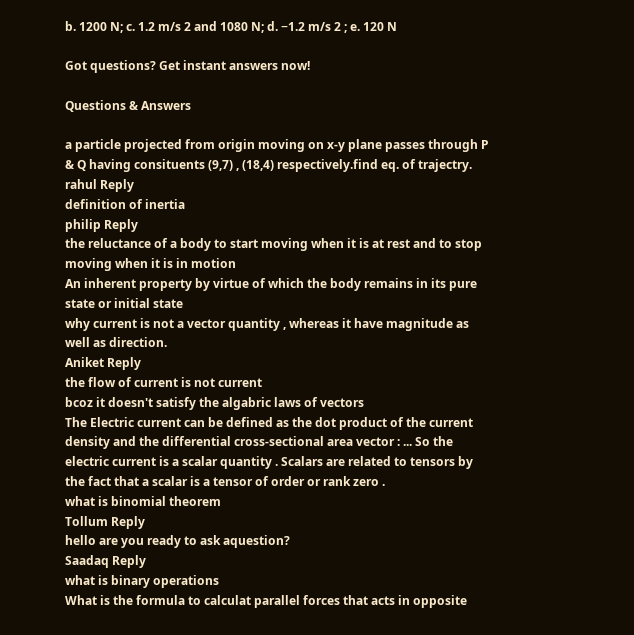b. 1200 N; c. 1.2 m/s 2 and 1080 N; d. −1.2 m/s 2 ; e. 120 N

Got questions? Get instant answers now!

Questions & Answers

a particle projected from origin moving on x-y plane passes through P & Q having consituents (9,7) , (18,4) respectively.find eq. of trajectry.
rahul Reply
definition of inertia
philip Reply
the reluctance of a body to start moving when it is at rest and to stop moving when it is in motion
An inherent property by virtue of which the body remains in its pure state or initial state
why current is not a vector quantity , whereas it have magnitude as well as direction.
Aniket Reply
the flow of current is not current
bcoz it doesn't satisfy the algabric laws of vectors
The Electric current can be defined as the dot product of the current density and the differential cross-sectional area vector : ... So the electric current is a scalar quantity . Scalars are related to tensors by the fact that a scalar is a tensor of order or rank zero .
what is binomial theorem
Tollum Reply
hello are you ready to ask aquestion?
Saadaq Reply
what is binary operations
What is the formula to calculat parallel forces that acts in opposite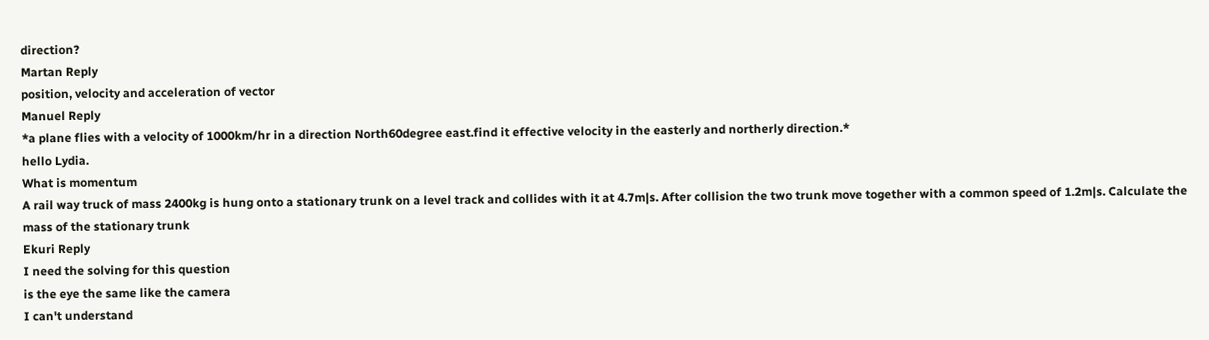direction?
Martan Reply
position, velocity and acceleration of vector
Manuel Reply
*a plane flies with a velocity of 1000km/hr in a direction North60degree east.find it effective velocity in the easterly and northerly direction.*
hello Lydia.
What is momentum
A rail way truck of mass 2400kg is hung onto a stationary trunk on a level track and collides with it at 4.7m|s. After collision the two trunk move together with a common speed of 1.2m|s. Calculate the mass of the stationary trunk
Ekuri Reply
I need the solving for this question
is the eye the same like the camera
I can't understand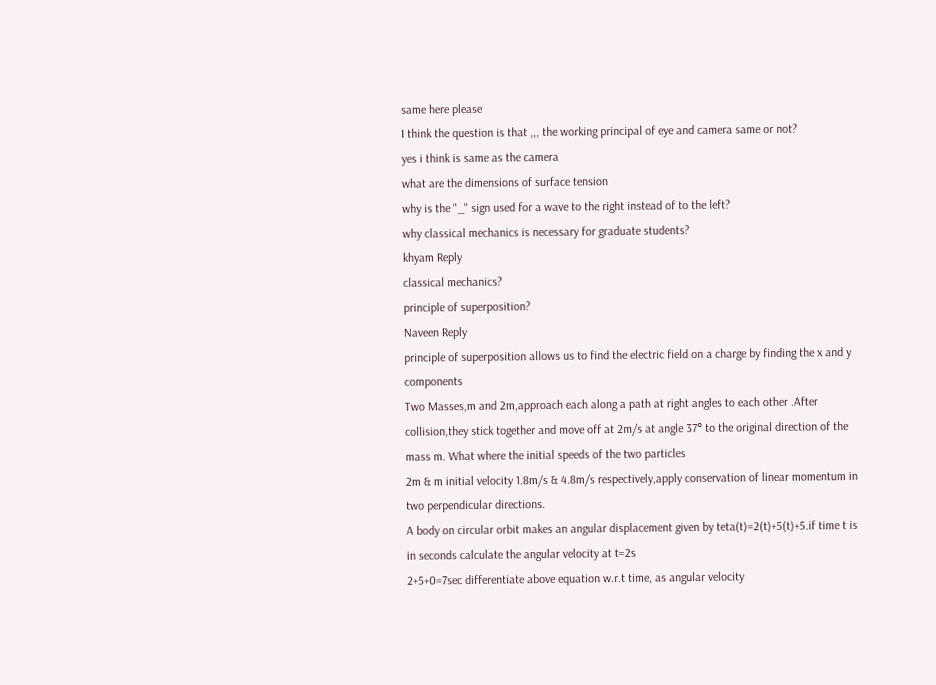same here please
I think the question is that ,,, the working principal of eye and camera same or not?
yes i think is same as the camera
what are the dimensions of surface tension
why is the "_" sign used for a wave to the right instead of to the left?
why classical mechanics is necessary for graduate students?
khyam Reply
classical mechanics?
principle of superposition?
Naveen Reply
principle of superposition allows us to find the electric field on a charge by finding the x and y components
Two Masses,m and 2m,approach each along a path at right angles to each other .After collision,they stick together and move off at 2m/s at angle 37° to the original direction of the mass m. What where the initial speeds of the two particles
2m & m initial velocity 1.8m/s & 4.8m/s respectively,apply conservation of linear momentum in two perpendicular directions.
A body on circular orbit makes an angular displacement given by teta(t)=2(t)+5(t)+5.if time t is in seconds calculate the angular velocity at t=2s
2+5+0=7sec differentiate above equation w.r.t time, as angular velocity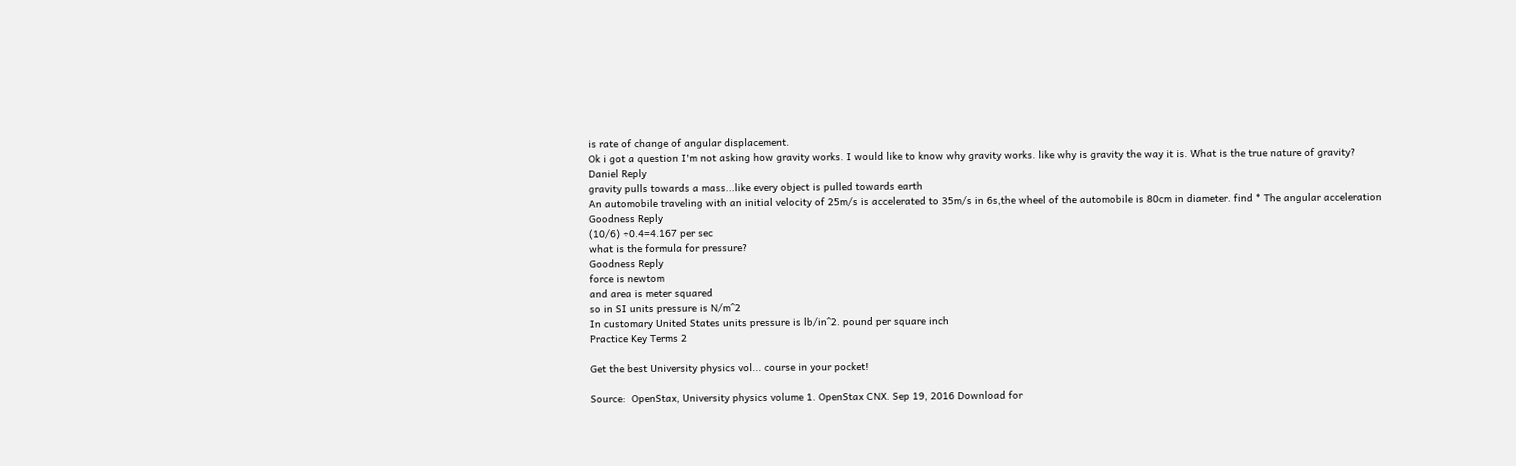is rate of change of angular displacement.
Ok i got a question I'm not asking how gravity works. I would like to know why gravity works. like why is gravity the way it is. What is the true nature of gravity?
Daniel Reply
gravity pulls towards a mass...like every object is pulled towards earth
An automobile traveling with an initial velocity of 25m/s is accelerated to 35m/s in 6s,the wheel of the automobile is 80cm in diameter. find * The angular acceleration
Goodness Reply
(10/6) ÷0.4=4.167 per sec
what is the formula for pressure?
Goodness Reply
force is newtom
and area is meter squared
so in SI units pressure is N/m^2
In customary United States units pressure is lb/in^2. pound per square inch
Practice Key Terms 2

Get the best University physics vol... course in your pocket!

Source:  OpenStax, University physics volume 1. OpenStax CNX. Sep 19, 2016 Download for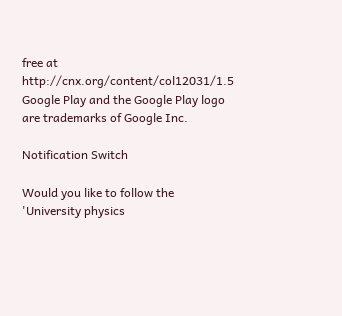free at http://cnx.org/content/col12031/1.5
Google Play and the Google Play logo are trademarks of Google Inc.

Notification Switch

Would you like to follow the 'University physics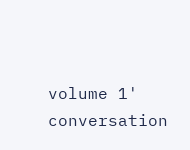volume 1' conversation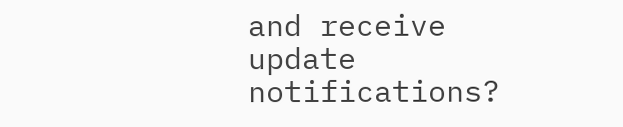and receive update notifications?